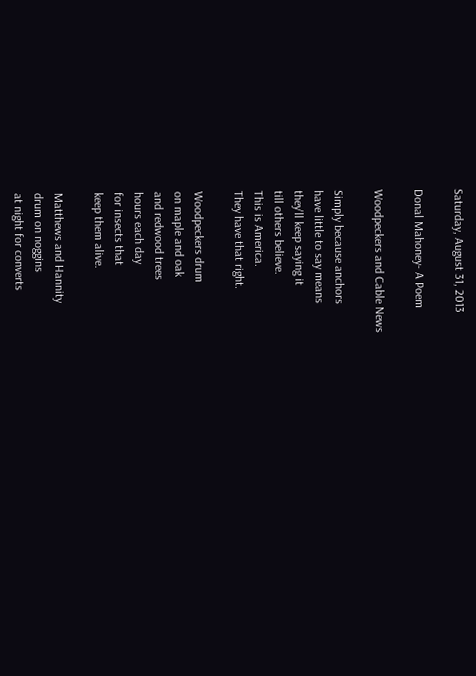Saturday, August 31, 2013

Donal Mahoney- A Poem

Woodpeckers and Cable News

Simply because anchors
have little to say means
they'll keep saying it
till others believe.
This is America.
They have that right.

Woodpeckers drum
on maple and oak
and redwood trees
hours each day
for insects that
keep them alive.

Matthews and Hannity
drum on noggins
at night for converts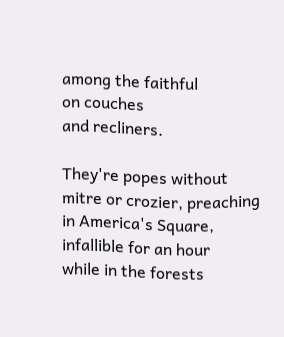among the faithful
on couches
and recliners.

They're popes without
mitre or crozier, preaching
in America's Square,
infallible for an hour
while in the forests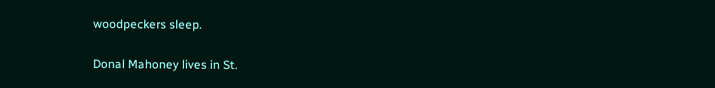woodpeckers sleep.

Donal Mahoney lives in St.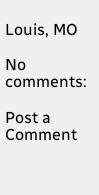Louis, MO

No comments:

Post a Comment